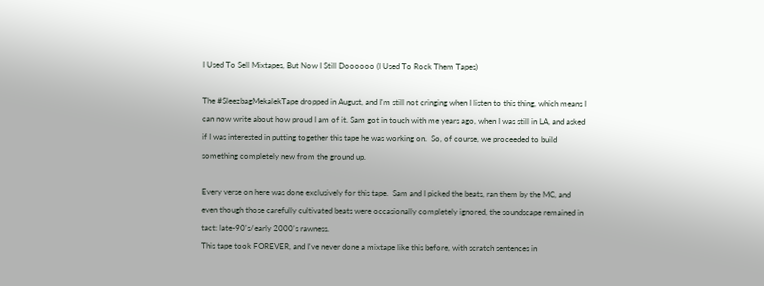I Used To Sell Mixtapes, But Now I Still Doooooo (I Used To Rock Them Tapes)

The #SleezbagMekalekTape dropped in August, and I'm still not cringing when I listen to this thing, which means I can now write about how proud I am of it. Sam got in touch with me years ago, when I was still in LA, and asked if I was interested in putting together this tape he was working on.  So, of course, we proceeded to build something completely new from the ground up.

Every verse on here was done exclusively for this tape.  Sam and I picked the beats, ran them by the MC, and even though those carefully cultivated beats were occasionally completely ignored, the soundscape remained in tact: late-90's/early 2000's rawness.
This tape took FOREVER, and I've never done a mixtape like this before, with scratch sentences in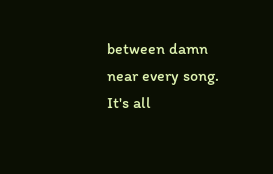between damn near every song.  It's all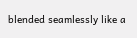blended seamlessly like a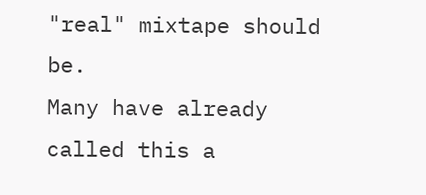"real" mixtape should be.
Many have already called this a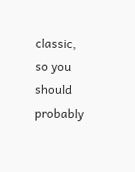classic, so you should probably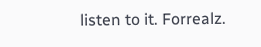listen to it. Forrealz.